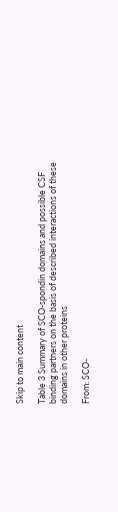Skip to main content

Table 3 Summary of SCO-spondin domains and possible CSF binding partners on the basis of described interactions of these domains in other proteins

From: SCO-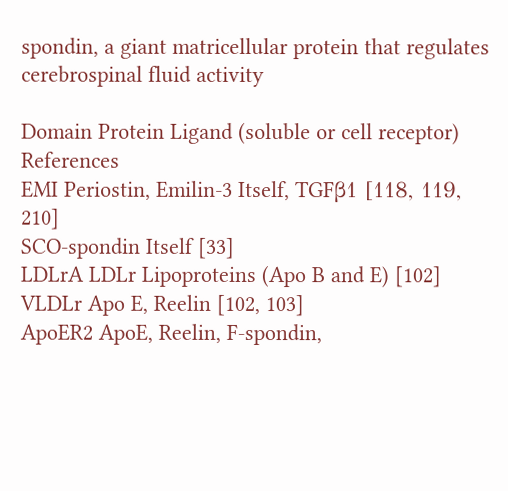spondin, a giant matricellular protein that regulates cerebrospinal fluid activity

Domain Protein Ligand (soluble or cell receptor) References
EMI Periostin, Emilin-3 Itself, TGFβ1 [118, 119, 210]
SCO-spondin Itself [33]
LDLrA LDLr Lipoproteins (Apo B and E) [102]
VLDLr Apo E, Reelin [102, 103]
ApoER2 ApoE, Reelin, F-spondin,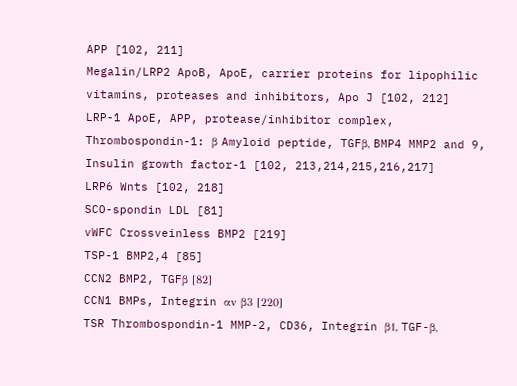APP [102, 211]
Megalin/LRP2 ApoB, ApoE, carrier proteins for lipophilic vitamins, proteases and inhibitors, Apo J [102, 212]
LRP-1 ApoE, APP, protease/inhibitor complex, Thrombospondin-1: β Amyloid peptide, TGFβ, BMP4 MMP2 and 9, Insulin growth factor-1 [102, 213,214,215,216,217]
LRP6 Wnts [102, 218]
SCO-spondin LDL [81]
vWFC Crossveinless BMP2 [219]
TSP-1 BMP2,4 [85]
CCN2 BMP2, TGFβ [82]
CCN1 BMPs, Integrin αv β3 [220]
TSR Thrombospondin-1 MMP-2, CD36, Integrin β1, TGF-β,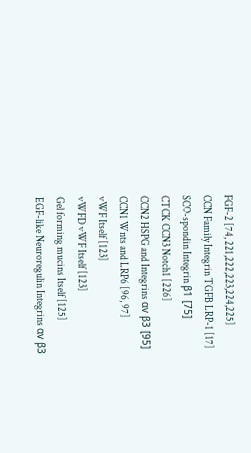FGF-2 [74, 221,222,223,224,225]
CCN Family Integrin TGFB LRP-1 [17]
SCO-spondin Integrin β1 [75]
CTCK CCN3 Notch1 [226]
CCN2 HSPG and Integrins αv β3 [95]
CCN1 Wnts and LRP6 [96, 97]
vWF Itself [123]
vWFD vWF Itself [123]
Gel forming mucins Itself [125]
EGF-like Neuroregulin Integrins αv β3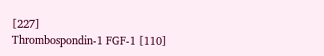[227]
Thrombospondin-1 FGF-1 [110]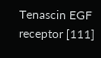Tenascin EGF receptor [111]